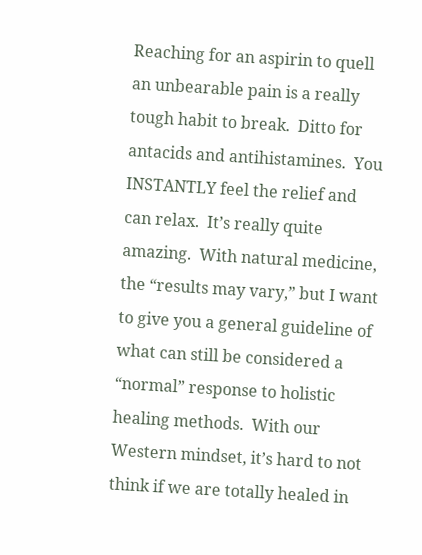Reaching for an aspirin to quell an unbearable pain is a really tough habit to break.  Ditto for antacids and antihistamines.  You INSTANTLY feel the relief and can relax.  It’s really quite amazing.  With natural medicine, the “results may vary,” but I want to give you a general guideline of what can still be considered a “normal” response to holistic healing methods.  With our Western mindset, it’s hard to not think if we are totally healed in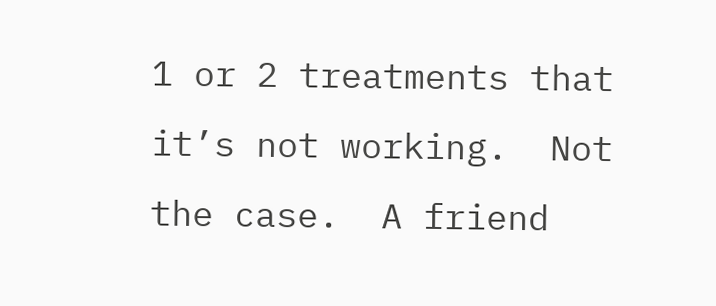1 or 2 treatments that it’s not working.  Not the case.  A friend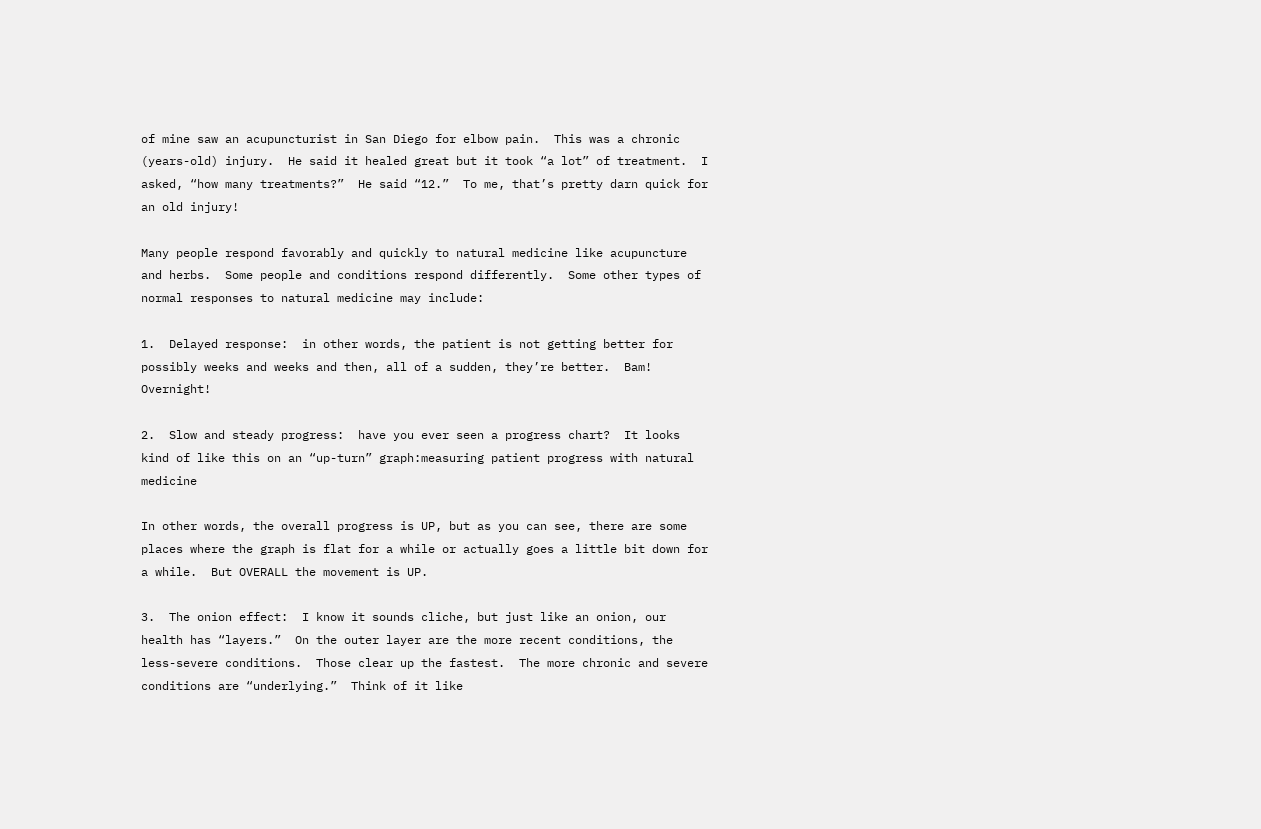of mine saw an acupuncturist in San Diego for elbow pain.  This was a chronic (years-old) injury.  He said it healed great but it took “a lot” of treatment.  I asked, “how many treatments?”  He said “12.”  To me, that’s pretty darn quick for an old injury!

Many people respond favorably and quickly to natural medicine like acupuncture and herbs.  Some people and conditions respond differently.  Some other types of normal responses to natural medicine may include:

1.  Delayed response:  in other words, the patient is not getting better for possibly weeks and weeks and then, all of a sudden, they’re better.  Bam!  Overnight!

2.  Slow and steady progress:  have you ever seen a progress chart?  It looks kind of like this on an “up-turn” graph:measuring patient progress with natural medicine

In other words, the overall progress is UP, but as you can see, there are some places where the graph is flat for a while or actually goes a little bit down for a while.  But OVERALL the movement is UP.

3.  The onion effect:  I know it sounds cliche, but just like an onion, our health has “layers.”  On the outer layer are the more recent conditions, the less-severe conditions.  Those clear up the fastest.  The more chronic and severe conditions are “underlying.”  Think of it like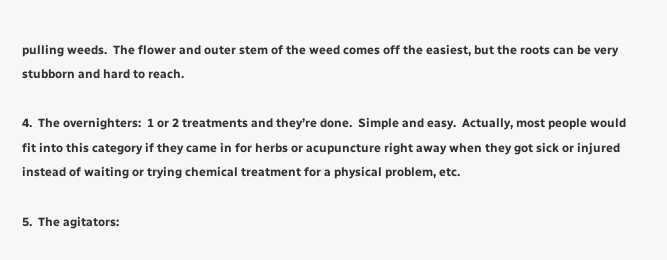pulling weeds.  The flower and outer stem of the weed comes off the easiest, but the roots can be very stubborn and hard to reach.

4.  The overnighters:  1 or 2 treatments and they’re done.  Simple and easy.  Actually, most people would fit into this category if they came in for herbs or acupuncture right away when they got sick or injured instead of waiting or trying chemical treatment for a physical problem, etc.

5.  The agitators: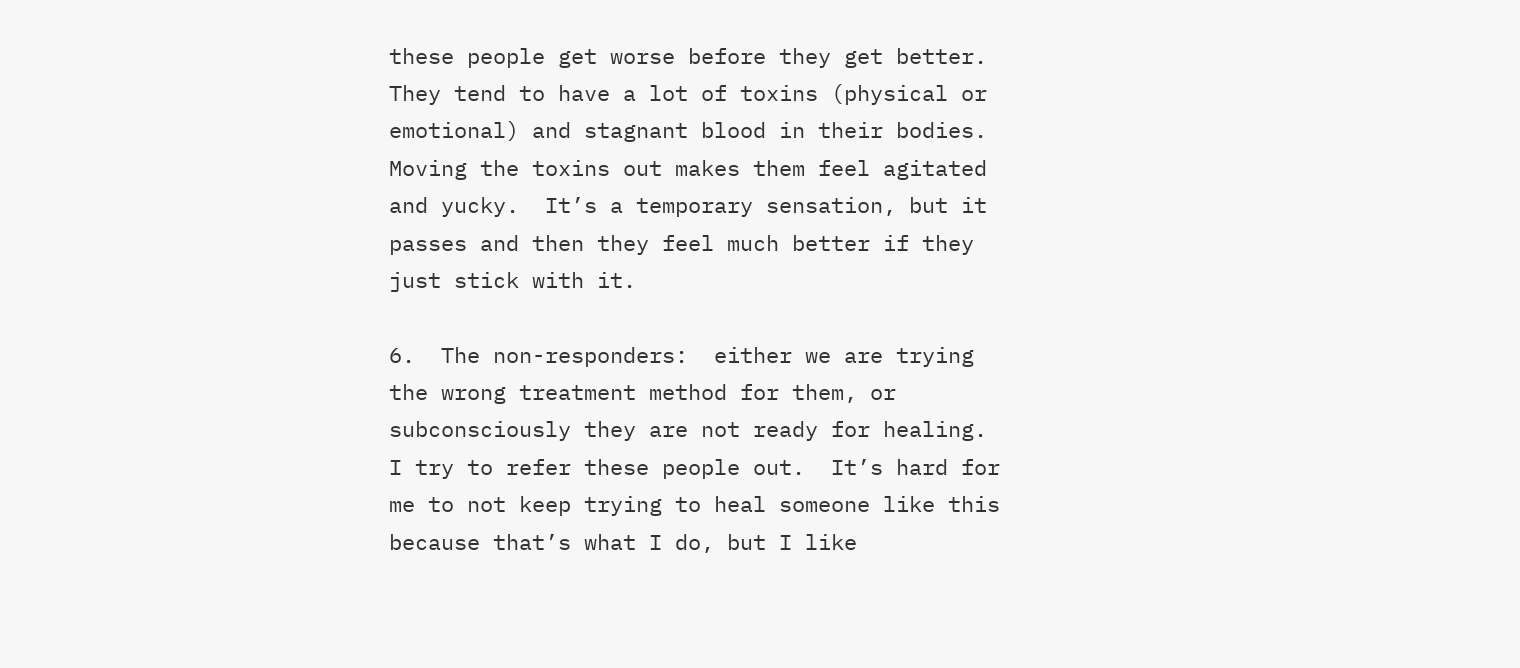these people get worse before they get better.  They tend to have a lot of toxins (physical or emotional) and stagnant blood in their bodies.  Moving the toxins out makes them feel agitated and yucky.  It’s a temporary sensation, but it passes and then they feel much better if they just stick with it.

6.  The non-responders:  either we are trying the wrong treatment method for them, or subconsciously they are not ready for healing.  I try to refer these people out.  It’s hard for me to not keep trying to heal someone like this because that’s what I do, but I like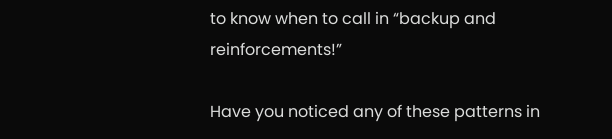to know when to call in “backup and reinforcements!”

Have you noticed any of these patterns in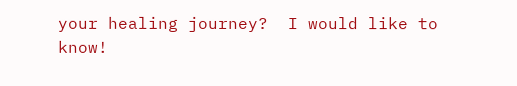your healing journey?  I would like to know!